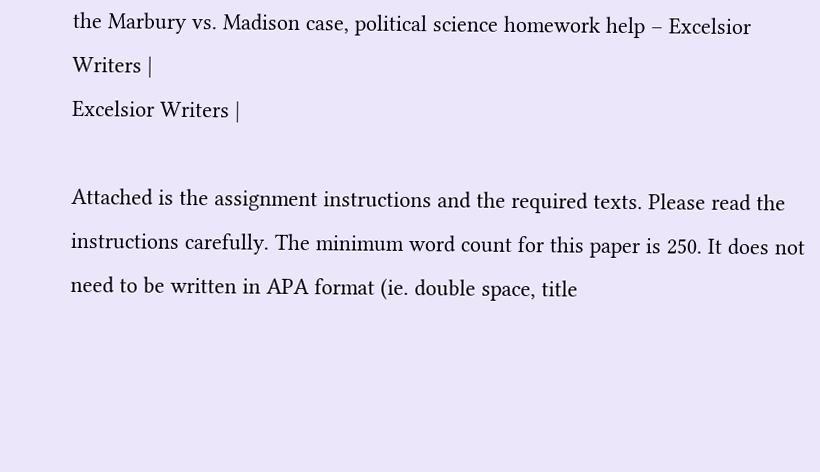the Marbury vs. Madison case, political science homework help – Excelsior Writers |
Excelsior Writers |

Attached is the assignment instructions and the required texts. Please read the instructions carefully. The minimum word count for this paper is 250. It does not need to be written in APA format (ie. double space, title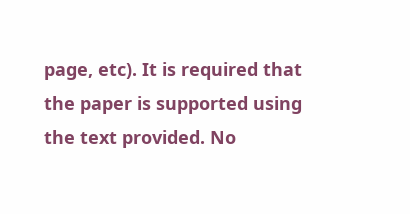page, etc). It is required that the paper is supported using the text provided. No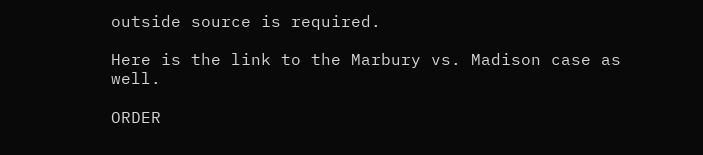outside source is required.

Here is the link to the Marbury vs. Madison case as well.

ORDER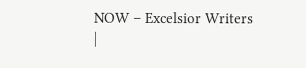NOW – Excelsior Writers |